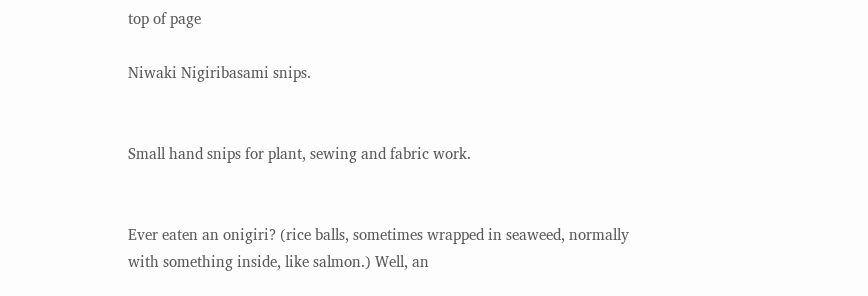top of page

Niwaki Nigiribasami snips.


Small hand snips for plant, sewing and fabric work.


Ever eaten an onigiri? (rice balls, sometimes wrapped in seaweed, normally with something inside, like salmon.) Well, an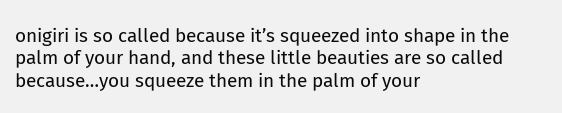onigiri is so called because it’s squeezed into shape in the palm of your hand, and these little beauties are so called because…you squeeze them in the palm of your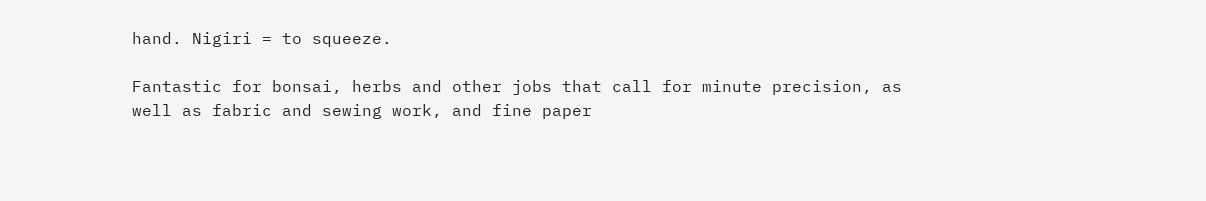hand. Nigiri = to squeeze.

Fantastic for bonsai, herbs and other jobs that call for minute precision, as well as fabric and sewing work, and fine paper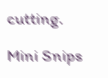cutting.

Mini Snips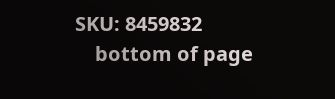SKU: 8459832
    bottom of page